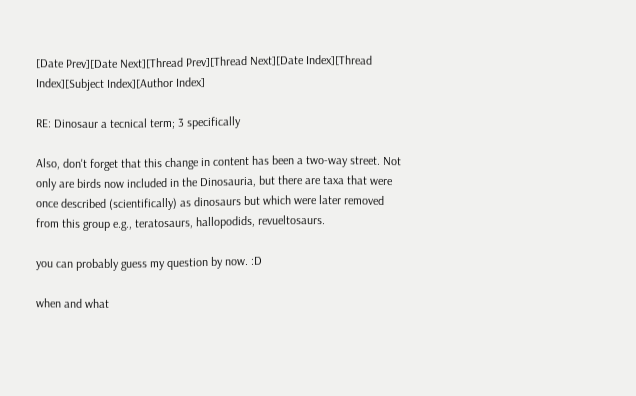[Date Prev][Date Next][Thread Prev][Thread Next][Date Index][Thread Index][Subject Index][Author Index]

RE: Dinosaur a tecnical term; 3 specifically

Also, don't forget that this change in content has been a two-way street. Not only are birds now included in the Dinosauria, but there are taxa that were once described (scientifically) as dinosaurs but which were later removed from this group e.g., teratosaurs, hallopodids, revueltosaurs.

you can probably guess my question by now. :D

when and what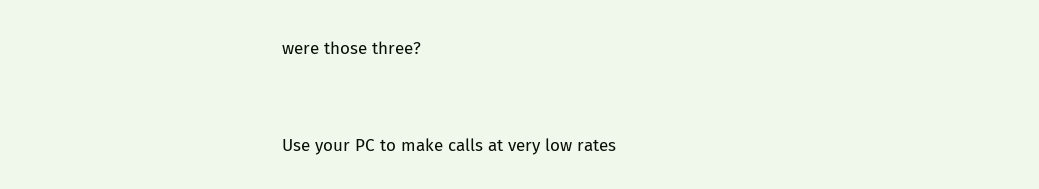were those three?


Use your PC to make calls at very low rates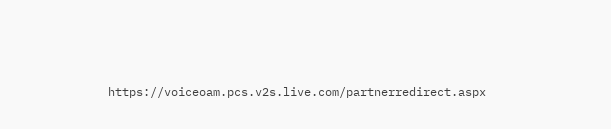https://voiceoam.pcs.v2s.live.com/partnerredirect.aspx